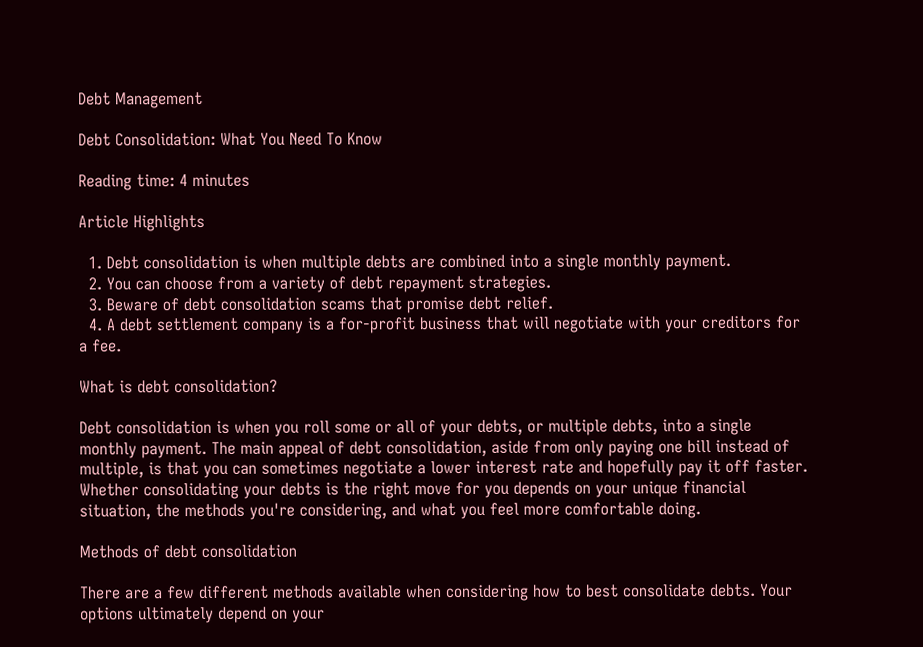Debt Management

Debt Consolidation: What You Need To Know

Reading time: 4 minutes

Article Highlights

  1. Debt consolidation is when multiple debts are combined into a single monthly payment.
  2. You can choose from a variety of debt repayment strategies.
  3. Beware of debt consolidation scams that promise debt relief.
  4. A debt settlement company is a for-profit business that will negotiate with your creditors for a fee.

What is debt consolidation?

Debt consolidation is when you roll some or all of your debts, or multiple debts, into a single monthly payment. The main appeal of debt consolidation, aside from only paying one bill instead of multiple, is that you can sometimes negotiate a lower interest rate and hopefully pay it off faster. Whether consolidating your debts is the right move for you depends on your unique financial situation, the methods you're considering, and what you feel more comfortable doing.

Methods of debt consolidation

There are a few different methods available when considering how to best consolidate debts. Your options ultimately depend on your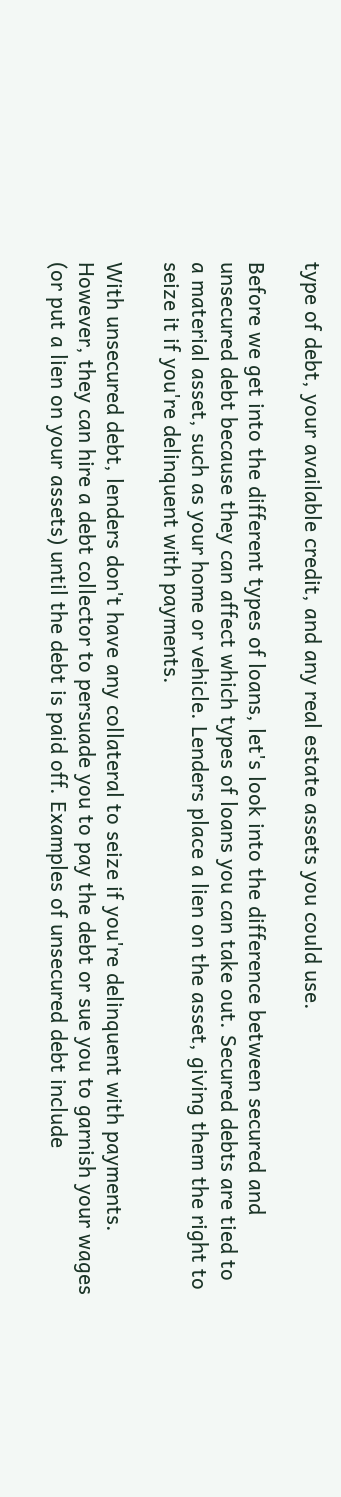type of debt, your available credit, and any real estate assets you could use.

Before we get into the different types of loans, let's look into the difference between secured and unsecured debt because they can affect which types of loans you can take out. Secured debts are tied to a material asset, such as your home or vehicle. Lenders place a lien on the asset, giving them the right to seize it if you're delinquent with payments.

With unsecured debt, lenders don't have any collateral to seize if you're delinquent with payments. However, they can hire a debt collector to persuade you to pay the debt or sue you to garnish your wages (or put a lien on your assets) until the debt is paid off. Examples of unsecured debt include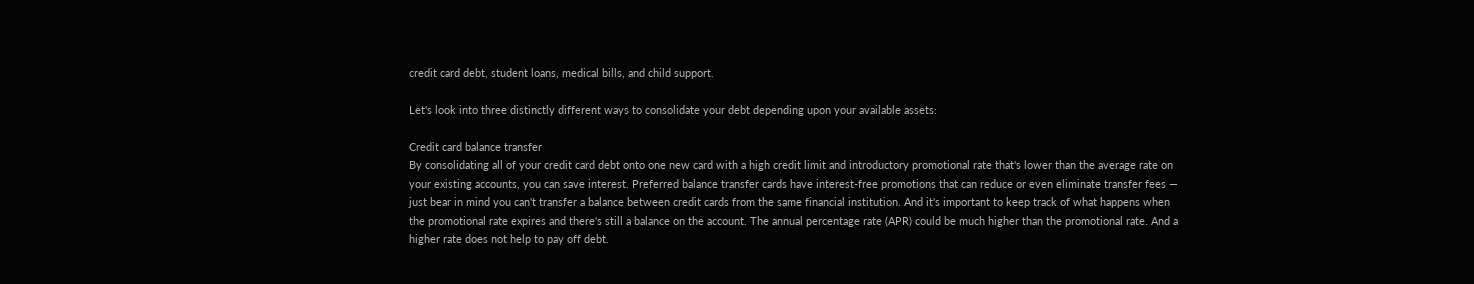credit card debt, student loans, medical bills, and child support.

Let's look into three distinctly different ways to consolidate your debt depending upon your available assets:

Credit card balance transfer
By consolidating all of your credit card debt onto one new card with a high credit limit and introductory promotional rate that's lower than the average rate on your existing accounts, you can save interest. Preferred balance transfer cards have interest-free promotions that can reduce or even eliminate transfer fees — just bear in mind you can't transfer a balance between credit cards from the same financial institution. And it's important to keep track of what happens when the promotional rate expires and there's still a balance on the account. The annual percentage rate (APR) could be much higher than the promotional rate. And a higher rate does not help to pay off debt.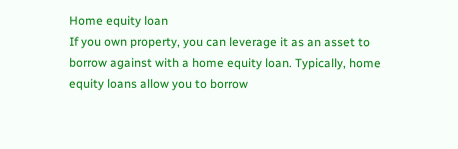Home equity loan
If you own property, you can leverage it as an asset to borrow against with a home equity loan. Typically, home equity loans allow you to borrow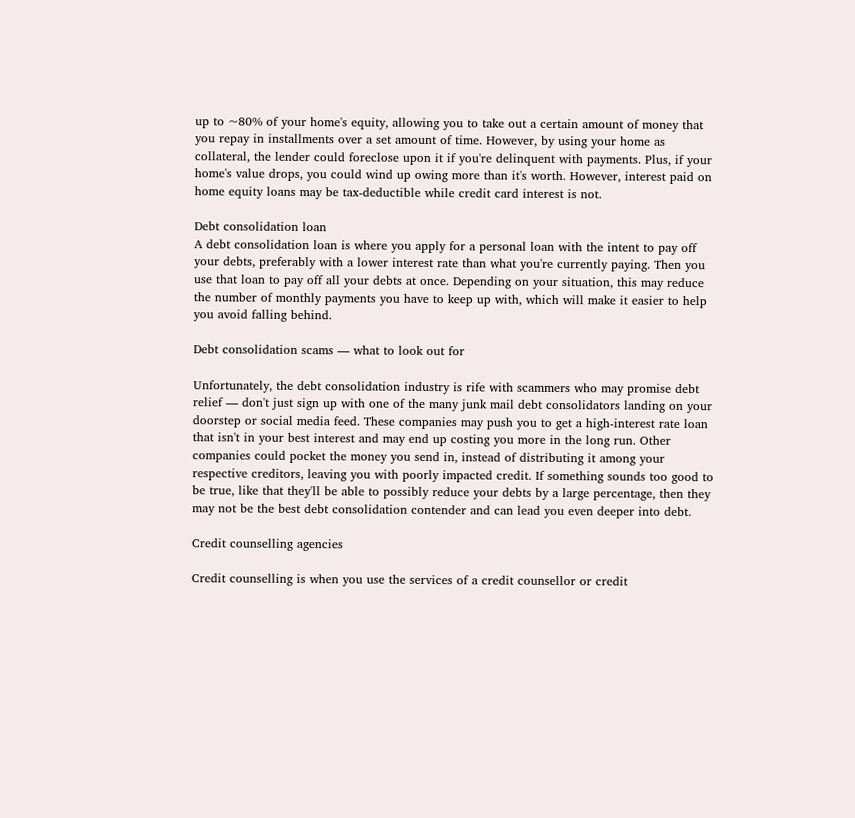up to ~80% of your home's equity, allowing you to take out a certain amount of money that you repay in installments over a set amount of time. However, by using your home as collateral, the lender could foreclose upon it if you're delinquent with payments. Plus, if your home's value drops, you could wind up owing more than it's worth. However, interest paid on home equity loans may be tax-deductible while credit card interest is not.

Debt consolidation loan
A debt consolidation loan is where you apply for a personal loan with the intent to pay off your debts, preferably with a lower interest rate than what you're currently paying. Then you use that loan to pay off all your debts at once. Depending on your situation, this may reduce the number of monthly payments you have to keep up with, which will make it easier to help you avoid falling behind.

Debt consolidation scams — what to look out for

Unfortunately, the debt consolidation industry is rife with scammers who may promise debt relief — don't just sign up with one of the many junk mail debt consolidators landing on your doorstep or social media feed. These companies may push you to get a high-interest rate loan that isn't in your best interest and may end up costing you more in the long run. Other companies could pocket the money you send in, instead of distributing it among your respective creditors, leaving you with poorly impacted credit. If something sounds too good to be true, like that they'll be able to possibly reduce your debts by a large percentage, then they may not be the best debt consolidation contender and can lead you even deeper into debt.

Credit counselling agencies

Credit counselling is when you use the services of a credit counsellor or credit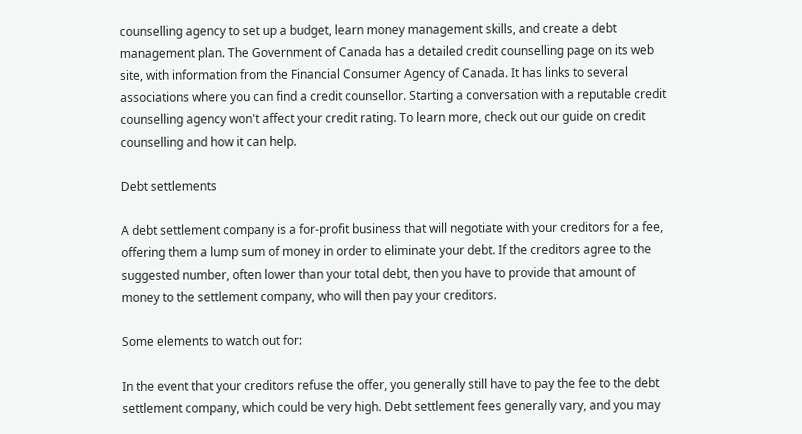counselling agency to set up a budget, learn money management skills, and create a debt management plan. The Government of Canada has a detailed credit counselling page on its web site, with information from the Financial Consumer Agency of Canada. It has links to several associations where you can find a credit counsellor. Starting a conversation with a reputable credit counselling agency won't affect your credit rating. To learn more, check out our guide on credit counselling and how it can help.

Debt settlements

A debt settlement company is a for-profit business that will negotiate with your creditors for a fee, offering them a lump sum of money in order to eliminate your debt. If the creditors agree to the suggested number, often lower than your total debt, then you have to provide that amount of money to the settlement company, who will then pay your creditors.

Some elements to watch out for:

In the event that your creditors refuse the offer, you generally still have to pay the fee to the debt settlement company, which could be very high. Debt settlement fees generally vary, and you may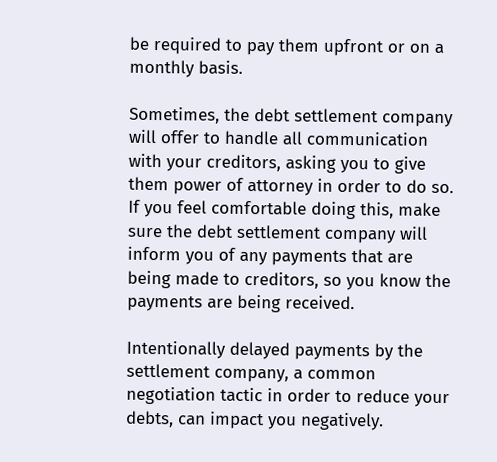be required to pay them upfront or on a monthly basis.

Sometimes, the debt settlement company will offer to handle all communication with your creditors, asking you to give them power of attorney in order to do so. If you feel comfortable doing this, make sure the debt settlement company will inform you of any payments that are being made to creditors, so you know the payments are being received.

Intentionally delayed payments by the settlement company, a common negotiation tactic in order to reduce your debts, can impact you negatively.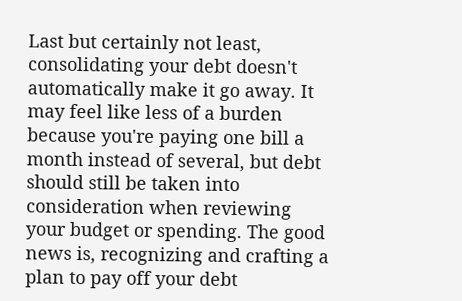Last but certainly not least, consolidating your debt doesn't automatically make it go away. It may feel like less of a burden because you're paying one bill a month instead of several, but debt should still be taken into consideration when reviewing your budget or spending. The good news is, recognizing and crafting a plan to pay off your debt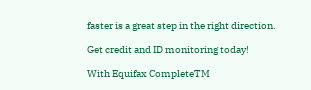faster is a great step in the right direction.

Get credit and ID monitoring today!

With Equifax CompleteTM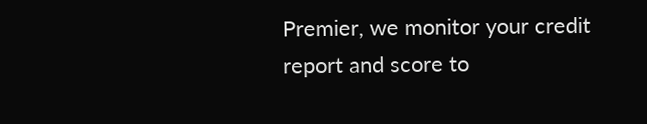Premier, we monitor your credit report and score to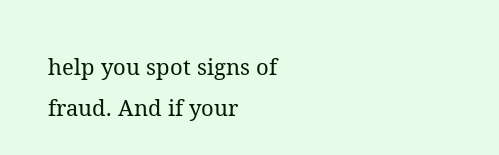help you spot signs of fraud. And if your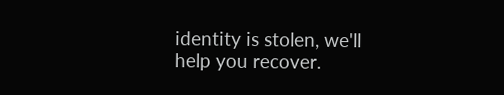identity is stolen, we'll help you recover.